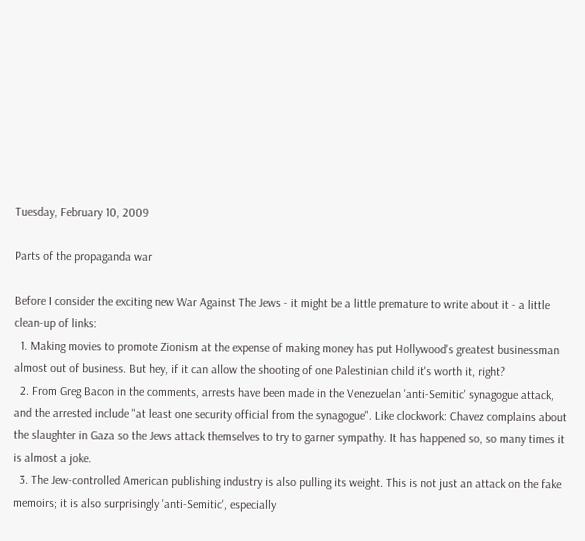Tuesday, February 10, 2009

Parts of the propaganda war

Before I consider the exciting new War Against The Jews - it might be a little premature to write about it - a little clean-up of links:
  1. Making movies to promote Zionism at the expense of making money has put Hollywood's greatest businessman almost out of business. But hey, if it can allow the shooting of one Palestinian child it's worth it, right?
  2. From Greg Bacon in the comments, arrests have been made in the Venezuelan 'anti-Semitic' synagogue attack, and the arrested include "at least one security official from the synagogue". Like clockwork: Chavez complains about the slaughter in Gaza so the Jews attack themselves to try to garner sympathy. It has happened so, so many times it is almost a joke.
  3. The Jew-controlled American publishing industry is also pulling its weight. This is not just an attack on the fake memoirs; it is also surprisingly 'anti-Semitic', especially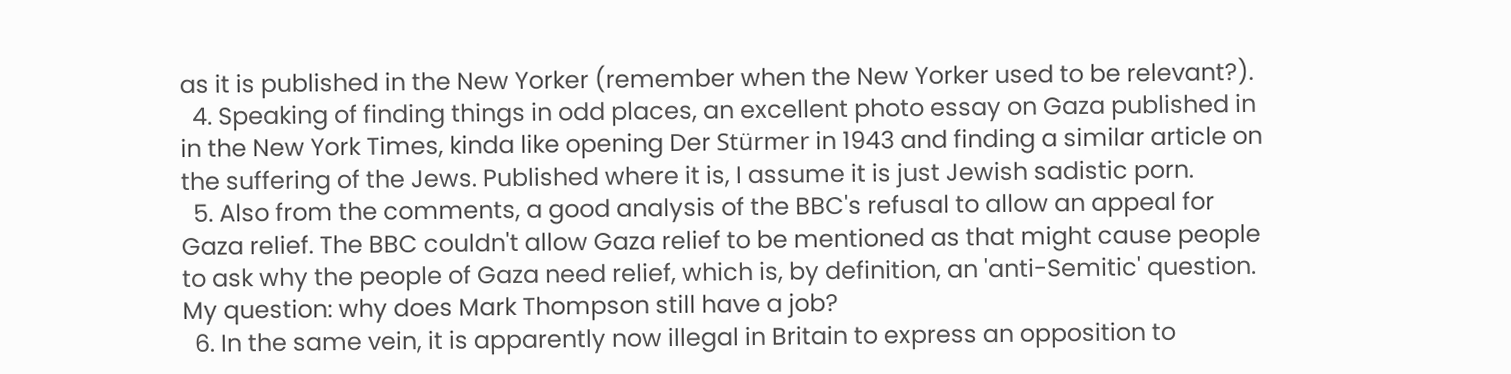as it is published in the New Yorker (remember when the New Yorker used to be relevant?).
  4. Speaking of finding things in odd places, an excellent photo essay on Gaza published in in the New York Times, kinda like opening Der Stürmer in 1943 and finding a similar article on the suffering of the Jews. Published where it is, I assume it is just Jewish sadistic porn.
  5. Also from the comments, a good analysis of the BBC's refusal to allow an appeal for Gaza relief. The BBC couldn't allow Gaza relief to be mentioned as that might cause people to ask why the people of Gaza need relief, which is, by definition, an 'anti-Semitic' question. My question: why does Mark Thompson still have a job?
  6. In the same vein, it is apparently now illegal in Britain to express an opposition to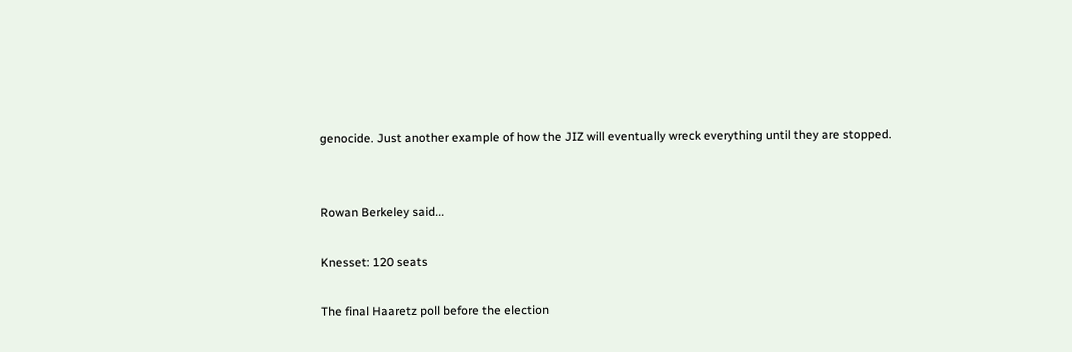genocide. Just another example of how the JIZ will eventually wreck everything until they are stopped.


Rowan Berkeley said...

Knesset: 120 seats

The final Haaretz poll before the election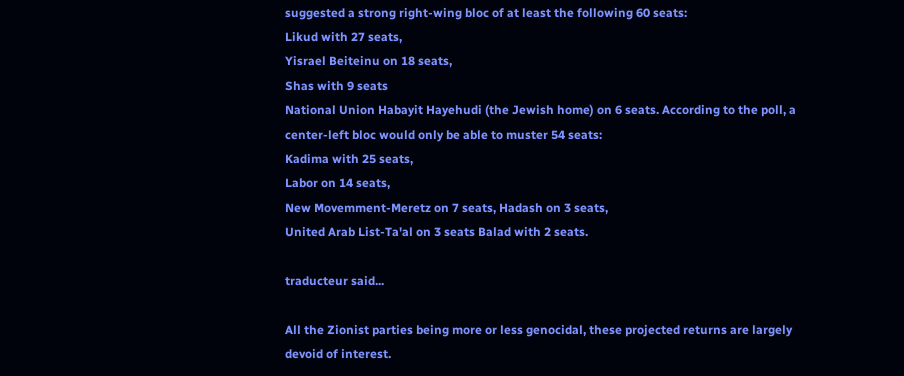suggested a strong right-wing bloc of at least the following 60 seats:
Likud with 27 seats,
Yisrael Beiteinu on 18 seats,
Shas with 9 seats
National Union Habayit Hayehudi (the Jewish home) on 6 seats. According to the poll, a center-left bloc would only be able to muster 54 seats:
Kadima with 25 seats,
Labor on 14 seats,
New Movemment-Meretz on 7 seats, Hadash on 3 seats,
United Arab List-Ta'al on 3 seats Balad with 2 seats.

traducteur said...

All the Zionist parties being more or less genocidal, these projected returns are largely devoid of interest.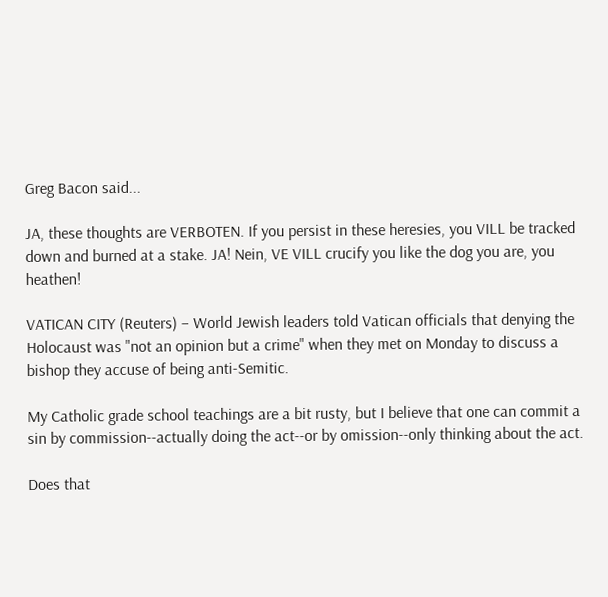Greg Bacon said...

JA, these thoughts are VERBOTEN. If you persist in these heresies, you VILL be tracked down and burned at a stake. JA! Nein, VE VILL crucify you like the dog you are, you heathen!

VATICAN CITY (Reuters) – World Jewish leaders told Vatican officials that denying the Holocaust was "not an opinion but a crime" when they met on Monday to discuss a bishop they accuse of being anti-Semitic.

My Catholic grade school teachings are a bit rusty, but I believe that one can commit a sin by commission--actually doing the act--or by omission--only thinking about the act.

Does that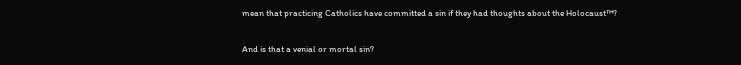mean that practicing Catholics have committed a sin if they had thoughts about the Holocaust™?

And is that a venial or mortal sin?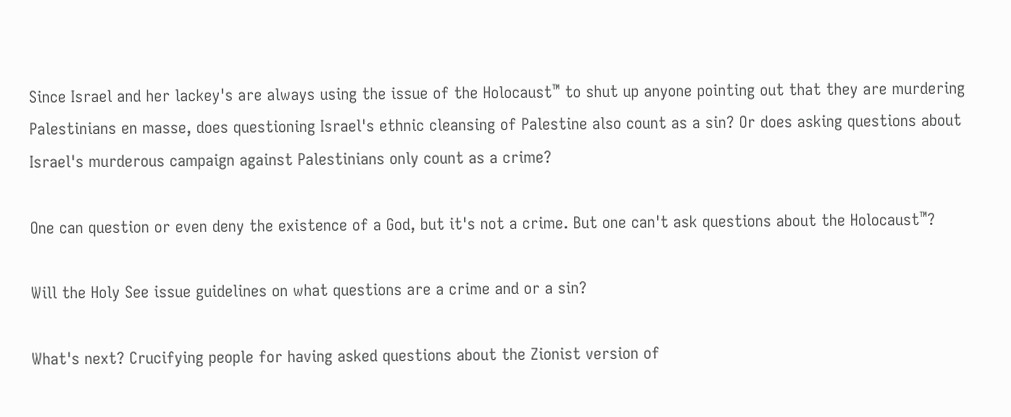Since Israel and her lackey's are always using the issue of the Holocaust™ to shut up anyone pointing out that they are murdering Palestinians en masse, does questioning Israel's ethnic cleansing of Palestine also count as a sin? Or does asking questions about Israel's murderous campaign against Palestinians only count as a crime?

One can question or even deny the existence of a God, but it's not a crime. But one can't ask questions about the Holocaust™?

Will the Holy See issue guidelines on what questions are a crime and or a sin?

What's next? Crucifying people for having asked questions about the Zionist version of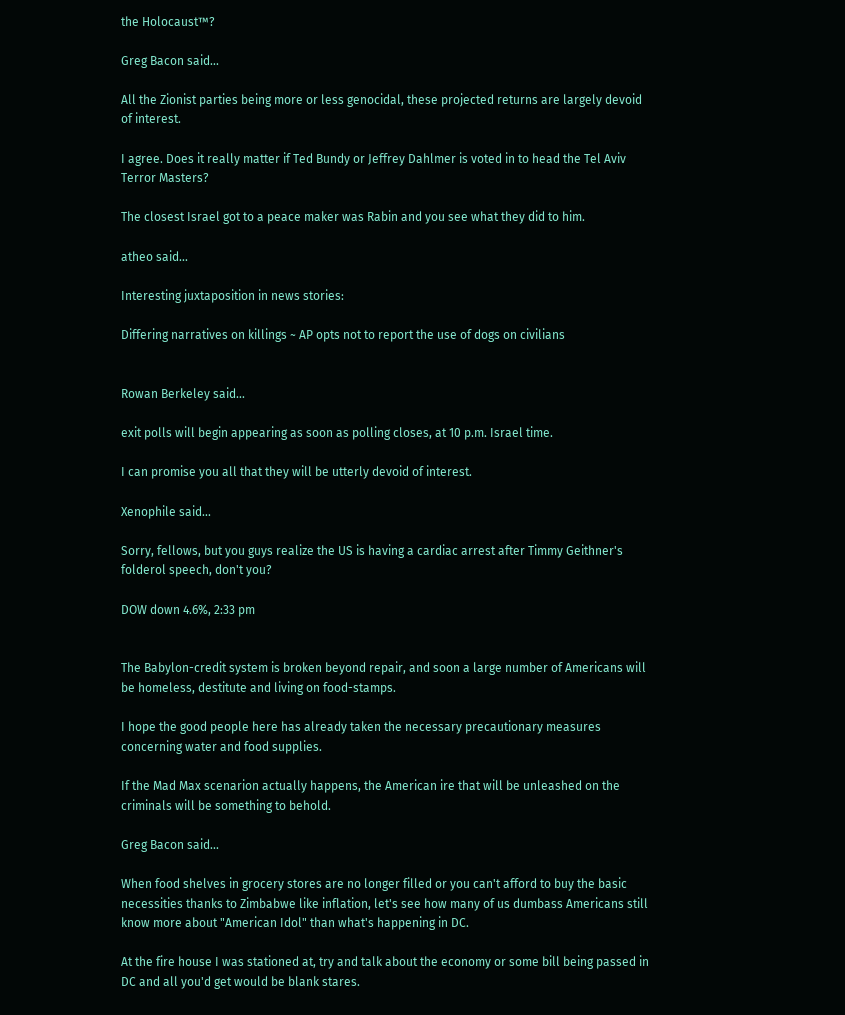the Holocaust™?

Greg Bacon said...

All the Zionist parties being more or less genocidal, these projected returns are largely devoid of interest.

I agree. Does it really matter if Ted Bundy or Jeffrey Dahlmer is voted in to head the Tel Aviv Terror Masters?

The closest Israel got to a peace maker was Rabin and you see what they did to him.

atheo said...

Interesting juxtaposition in news stories:

Differing narratives on killings ~ AP opts not to report the use of dogs on civilians


Rowan Berkeley said...

exit polls will begin appearing as soon as polling closes, at 10 p.m. Israel time.

I can promise you all that they will be utterly devoid of interest.

Xenophile said...

Sorry, fellows, but you guys realize the US is having a cardiac arrest after Timmy Geithner's folderol speech, don't you?

DOW down 4.6%, 2:33 pm


The Babylon-credit system is broken beyond repair, and soon a large number of Americans will be homeless, destitute and living on food-stamps.

I hope the good people here has already taken the necessary precautionary measures concerning water and food supplies.

If the Mad Max scenarion actually happens, the American ire that will be unleashed on the criminals will be something to behold.

Greg Bacon said...

When food shelves in grocery stores are no longer filled or you can't afford to buy the basic necessities thanks to Zimbabwe like inflation, let's see how many of us dumbass Americans still know more about "American Idol" than what's happening in DC.

At the fire house I was stationed at, try and talk about the economy or some bill being passed in DC and all you'd get would be blank stares.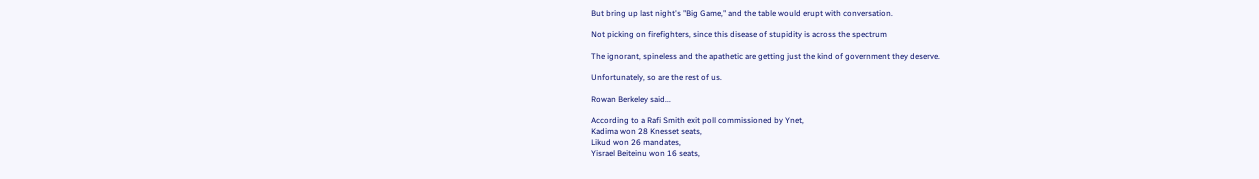But bring up last night's "Big Game," and the table would erupt with conversation.

Not picking on firefighters, since this disease of stupidity is across the spectrum

The ignorant, spineless and the apathetic are getting just the kind of government they deserve.

Unfortunately, so are the rest of us.

Rowan Berkeley said...

According to a Rafi Smith exit poll commissioned by Ynet,
Kadima won 28 Knesset seats,
Likud won 26 mandates,
Yisrael Beiteinu won 16 seats,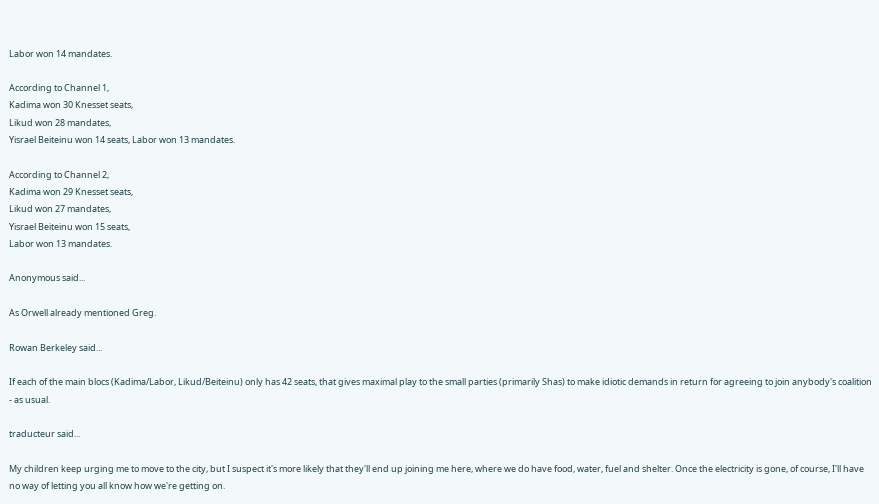Labor won 14 mandates.

According to Channel 1,
Kadima won 30 Knesset seats,
Likud won 28 mandates,
Yisrael Beiteinu won 14 seats, Labor won 13 mandates.

According to Channel 2,
Kadima won 29 Knesset seats,
Likud won 27 mandates,
Yisrael Beiteinu won 15 seats,
Labor won 13 mandates.

Anonymous said...

As Orwell already mentioned Greg.

Rowan Berkeley said...

If each of the main blocs (Kadima/Labor, Likud/Beiteinu) only has 42 seats, that gives maximal play to the small parties (primarily Shas) to make idiotic demands in return for agreeing to join anybody's coalition - as usual.

traducteur said...

My children keep urging me to move to the city, but I suspect it's more likely that they'll end up joining me here, where we do have food, water, fuel and shelter. Once the electricity is gone, of course, I'll have no way of letting you all know how we're getting on.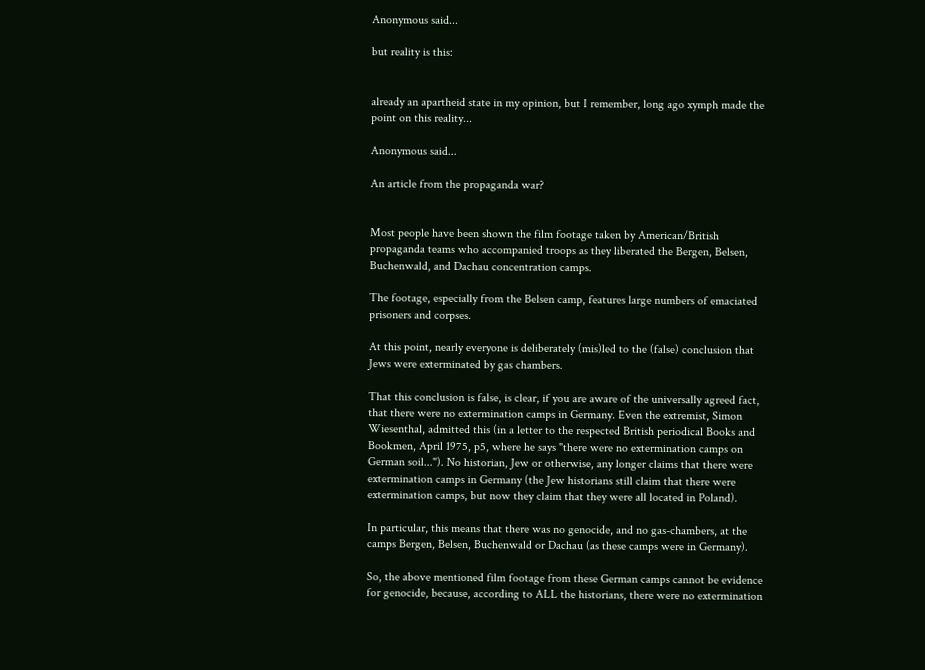Anonymous said...

but reality is this:


already an apartheid state in my opinion, but I remember, long ago xymph made the point on this reality...

Anonymous said...

An article from the propaganda war?


Most people have been shown the film footage taken by American/British propaganda teams who accompanied troops as they liberated the Bergen, Belsen, Buchenwald, and Dachau concentration camps.

The footage, especially from the Belsen camp, features large numbers of emaciated prisoners and corpses.

At this point, nearly everyone is deliberately (mis)led to the (false) conclusion that Jews were exterminated by gas chambers.

That this conclusion is false, is clear, if you are aware of the universally agreed fact, that there were no extermination camps in Germany. Even the extremist, Simon Wiesenthal, admitted this (in a letter to the respected British periodical Books and Bookmen, April 1975, p5, where he says "there were no extermination camps on German soil..."). No historian, Jew or otherwise, any longer claims that there were extermination camps in Germany (the Jew historians still claim that there were extermination camps, but now they claim that they were all located in Poland).

In particular, this means that there was no genocide, and no gas-chambers, at the camps Bergen, Belsen, Buchenwald or Dachau (as these camps were in Germany).

So, the above mentioned film footage from these German camps cannot be evidence for genocide, because, according to ALL the historians, there were no extermination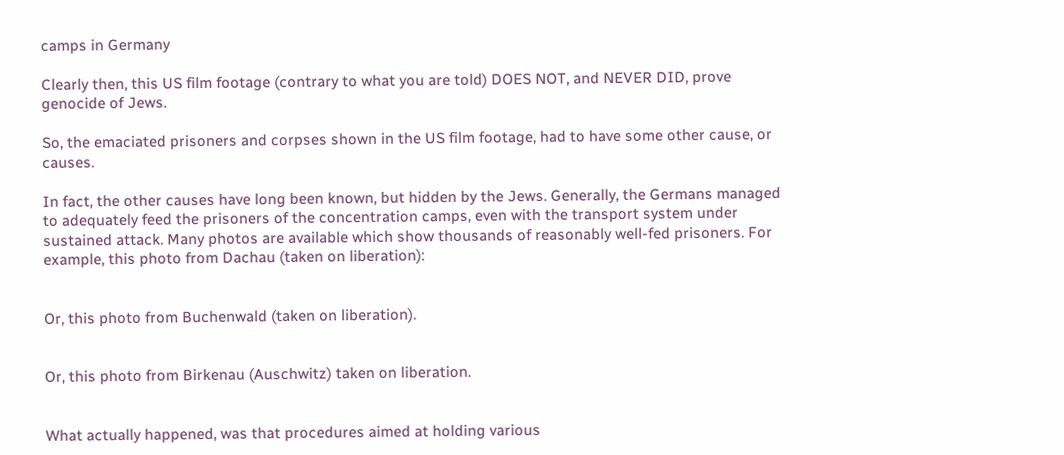camps in Germany

Clearly then, this US film footage (contrary to what you are told) DOES NOT, and NEVER DID, prove genocide of Jews.

So, the emaciated prisoners and corpses shown in the US film footage, had to have some other cause, or causes.

In fact, the other causes have long been known, but hidden by the Jews. Generally, the Germans managed to adequately feed the prisoners of the concentration camps, even with the transport system under sustained attack. Many photos are available which show thousands of reasonably well-fed prisoners. For example, this photo from Dachau (taken on liberation):


Or, this photo from Buchenwald (taken on liberation).


Or, this photo from Birkenau (Auschwitz) taken on liberation.


What actually happened, was that procedures aimed at holding various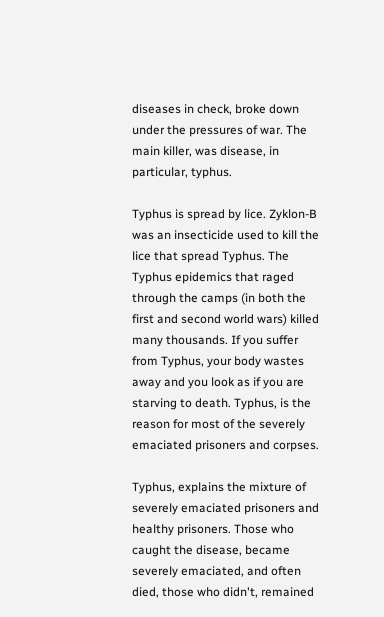diseases in check, broke down under the pressures of war. The main killer, was disease, in particular, typhus.

Typhus is spread by lice. Zyklon-B was an insecticide used to kill the lice that spread Typhus. The Typhus epidemics that raged through the camps (in both the first and second world wars) killed many thousands. If you suffer from Typhus, your body wastes away and you look as if you are starving to death. Typhus, is the reason for most of the severely emaciated prisoners and corpses.

Typhus, explains the mixture of severely emaciated prisoners and healthy prisoners. Those who caught the disease, became severely emaciated, and often died, those who didn't, remained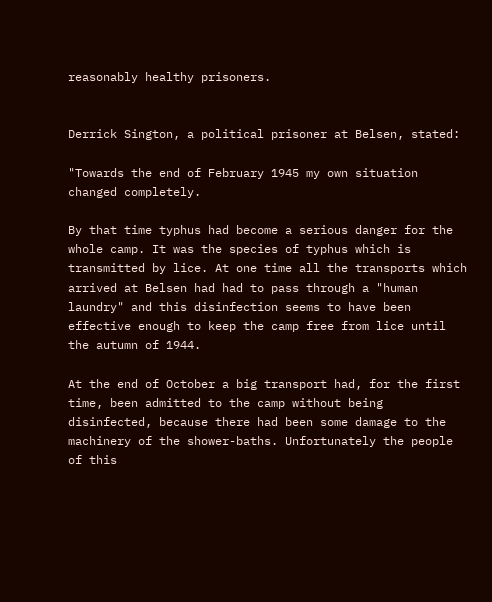reasonably healthy prisoners.


Derrick Sington, a political prisoner at Belsen, stated:

"Towards the end of February 1945 my own situation changed completely.

By that time typhus had become a serious danger for the whole camp. It was the species of typhus which is transmitted by lice. At one time all the transports which arrived at Belsen had had to pass through a "human laundry" and this disinfection seems to have been effective enough to keep the camp free from lice until the autumn of 1944.

At the end of October a big transport had, for the first time, been admitted to the camp without being disinfected, because there had been some damage to the machinery of the shower-baths. Unfortunately the people of this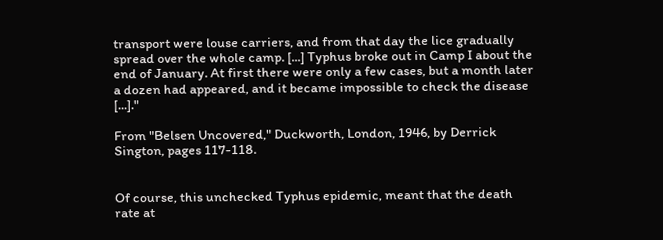transport were louse carriers, and from that day the lice gradually spread over the whole camp. [...] Typhus broke out in Camp I about the end of January. At first there were only a few cases, but a month later a dozen had appeared, and it became impossible to check the disease [...]."

From "Belsen Uncovered," Duckworth, London, 1946, by Derrick Sington, pages 117-118.


Of course, this unchecked Typhus epidemic, meant that the death rate at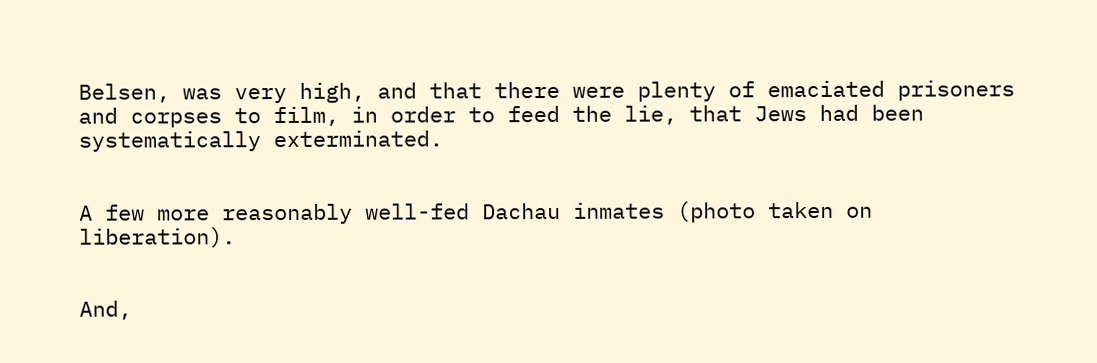Belsen, was very high, and that there were plenty of emaciated prisoners and corpses to film, in order to feed the lie, that Jews had been systematically exterminated.


A few more reasonably well-fed Dachau inmates (photo taken on liberation).


And,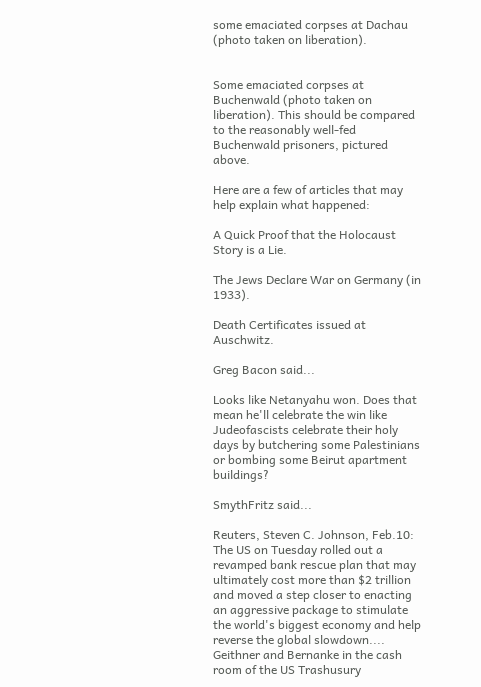some emaciated corpses at Dachau (photo taken on liberation).


Some emaciated corpses at Buchenwald (photo taken on liberation). This should be compared to the reasonably well-fed Buchenwald prisoners, pictured above.

Here are a few of articles that may help explain what happened:

A Quick Proof that the Holocaust Story is a Lie.

The Jews Declare War on Germany (in 1933).

Death Certificates issued at Auschwitz.

Greg Bacon said...

Looks like Netanyahu won. Does that mean he'll celebrate the win like Judeofascists celebrate their holy days by butchering some Palestinians or bombing some Beirut apartment buildings?

SmythFritz said...

Reuters, Steven C. Johnson, Feb.10:
The US on Tuesday rolled out a revamped bank rescue plan that may ultimately cost more than $2 trillion and moved a step closer to enacting an aggressive package to stimulate the world's biggest economy and help reverse the global slowdown....
Geithner and Bernanke in the cash room of the US Trashusury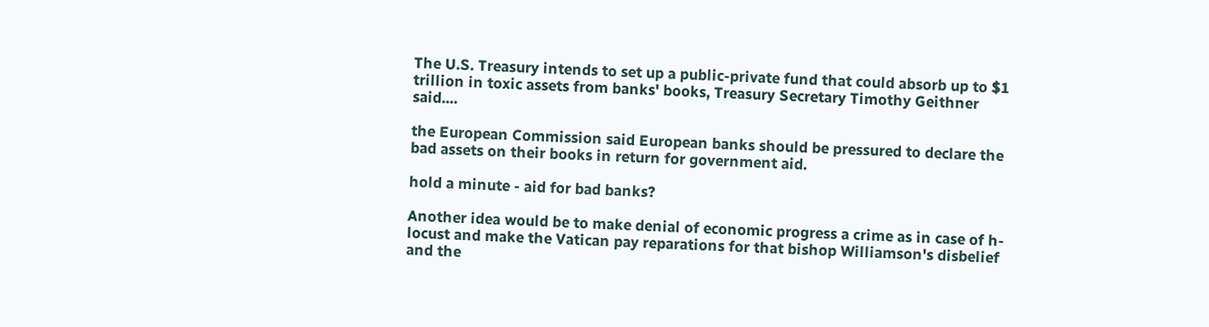The U.S. Treasury intends to set up a public-private fund that could absorb up to $1 trillion in toxic assets from banks' books, Treasury Secretary Timothy Geithner said....

the European Commission said European banks should be pressured to declare the bad assets on their books in return for government aid.

hold a minute - aid for bad banks?

Another idea would be to make denial of economic progress a crime as in case of h-locust and make the Vatican pay reparations for that bishop Williamson's disbelief and the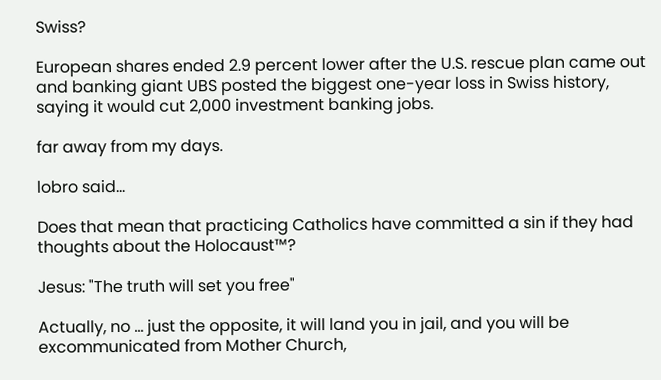Swiss?

European shares ended 2.9 percent lower after the U.S. rescue plan came out and banking giant UBS posted the biggest one-year loss in Swiss history, saying it would cut 2,000 investment banking jobs.

far away from my days.

lobro said...

Does that mean that practicing Catholics have committed a sin if they had thoughts about the Holocaust™?

Jesus: "The truth will set you free"

Actually, no ... just the opposite, it will land you in jail, and you will be excommunicated from Mother Church,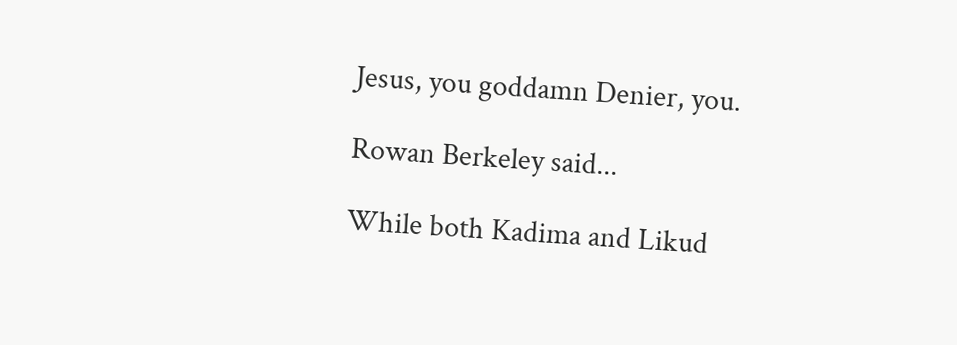Jesus, you goddamn Denier, you.

Rowan Berkeley said...

While both Kadima and Likud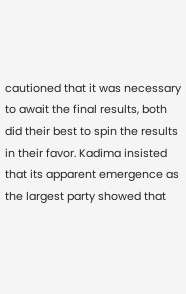cautioned that it was necessary to await the final results, both did their best to spin the results in their favor. Kadima insisted that its apparent emergence as the largest party showed that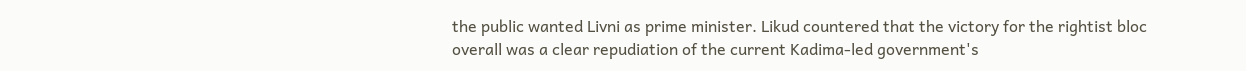the public wanted Livni as prime minister. Likud countered that the victory for the rightist bloc overall was a clear repudiation of the current Kadima-led government's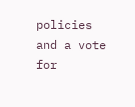policies and a vote for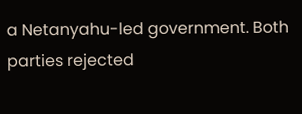a Netanyahu-led government. Both parties rejected